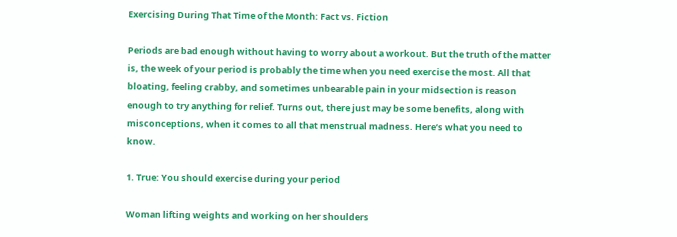Exercising During That Time of the Month: Fact vs. Fiction

Periods are bad enough without having to worry about a workout. But the truth of the matter is, the week of your period is probably the time when you need exercise the most. All that bloating, feeling crabby, and sometimes unbearable pain in your midsection is reason enough to try anything for relief. Turns out, there just may be some benefits, along with misconceptions, when it comes to all that menstrual madness. Here’s what you need to know.

1. True: You should exercise during your period

Woman lifting weights and working on her shoulders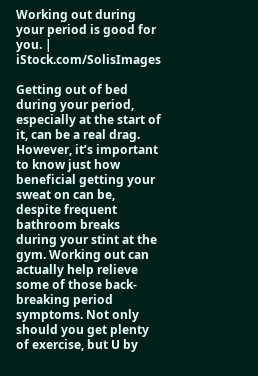Working out during your period is good for you. | iStock.com/SolisImages

Getting out of bed during your period, especially at the start of it, can be a real drag. However, it’s important to know just how beneficial getting your sweat on can be, despite frequent bathroom breaks during your stint at the gym. Working out can actually help relieve some of those back-breaking period symptoms. Not only should you get plenty of exercise, but U by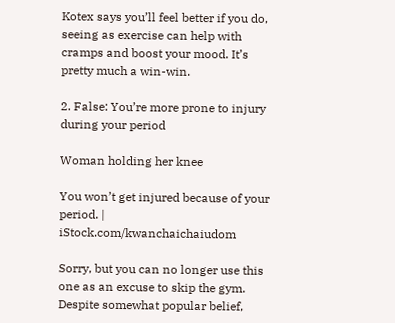Kotex says you’ll feel better if you do, seeing as exercise can help with cramps and boost your mood. It’s pretty much a win-win.

2. False: You’re more prone to injury during your period

Woman holding her knee

You won’t get injured because of your period. | iStock.com/kwanchaichaiudom

Sorry, but you can no longer use this one as an excuse to skip the gym. Despite somewhat popular belief,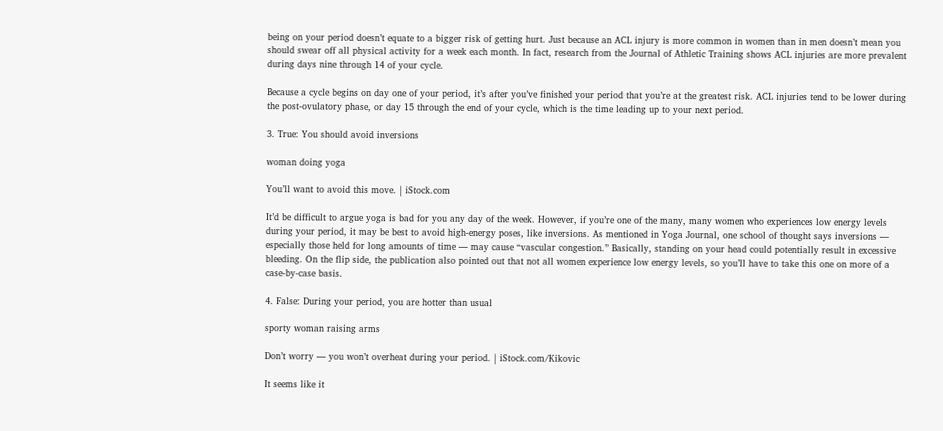being on your period doesn’t equate to a bigger risk of getting hurt. Just because an ACL injury is more common in women than in men doesn’t mean you should swear off all physical activity for a week each month. In fact, research from the Journal of Athletic Training shows ACL injuries are more prevalent during days nine through 14 of your cycle.

Because a cycle begins on day one of your period, it’s after you’ve finished your period that you’re at the greatest risk. ACL injuries tend to be lower during the post-ovulatory phase, or day 15 through the end of your cycle, which is the time leading up to your next period.

3. True: You should avoid inversions

woman doing yoga

You’ll want to avoid this move. | iStock.com

It’d be difficult to argue yoga is bad for you any day of the week. However, if you’re one of the many, many women who experiences low energy levels during your period, it may be best to avoid high-energy poses, like inversions. As mentioned in Yoga Journal, one school of thought says inversions — especially those held for long amounts of time — may cause “vascular congestion.” Basically, standing on your head could potentially result in excessive bleeding. On the flip side, the publication also pointed out that not all women experience low energy levels, so you’ll have to take this one on more of a case-by-case basis.

4. False: During your period, you are hotter than usual

sporty woman raising arms

Don’t worry — you won’t overheat during your period. | iStock.com/Kikovic

It seems like it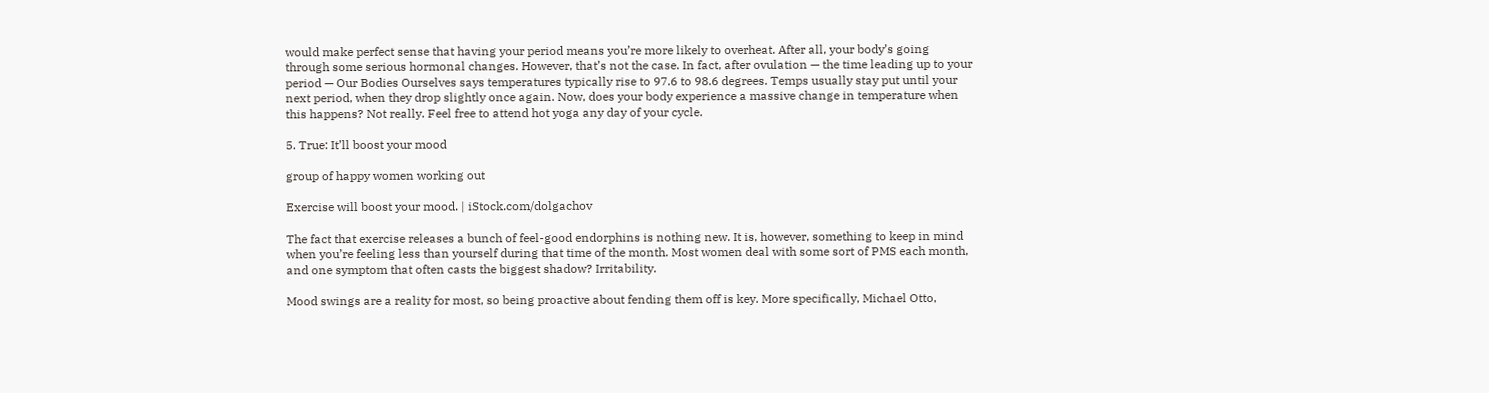would make perfect sense that having your period means you’re more likely to overheat. After all, your body’s going through some serious hormonal changes. However, that’s not the case. In fact, after ovulation — the time leading up to your period — Our Bodies Ourselves says temperatures typically rise to 97.6 to 98.6 degrees. Temps usually stay put until your next period, when they drop slightly once again. Now, does your body experience a massive change in temperature when this happens? Not really. Feel free to attend hot yoga any day of your cycle.

5. True: It’ll boost your mood

group of happy women working out

Exercise will boost your mood. | iStock.com/dolgachov

The fact that exercise releases a bunch of feel-good endorphins is nothing new. It is, however, something to keep in mind when you’re feeling less than yourself during that time of the month. Most women deal with some sort of PMS each month, and one symptom that often casts the biggest shadow? Irritability.

Mood swings are a reality for most, so being proactive about fending them off is key. More specifically, Michael Otto,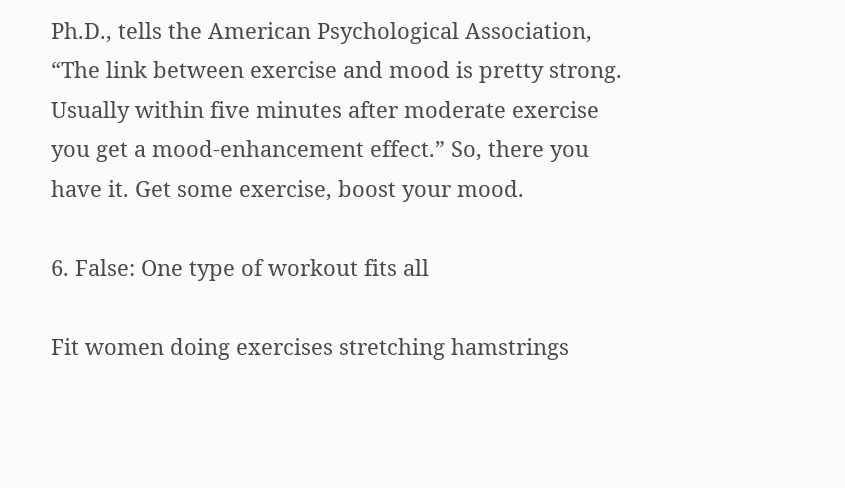Ph.D., tells the American Psychological Association, “The link between exercise and mood is pretty strong. Usually within five minutes after moderate exercise you get a mood-enhancement effect.” So, there you have it. Get some exercise, boost your mood.

6. False: One type of workout fits all

Fit women doing exercises stretching hamstrings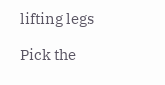lifting legs

Pick the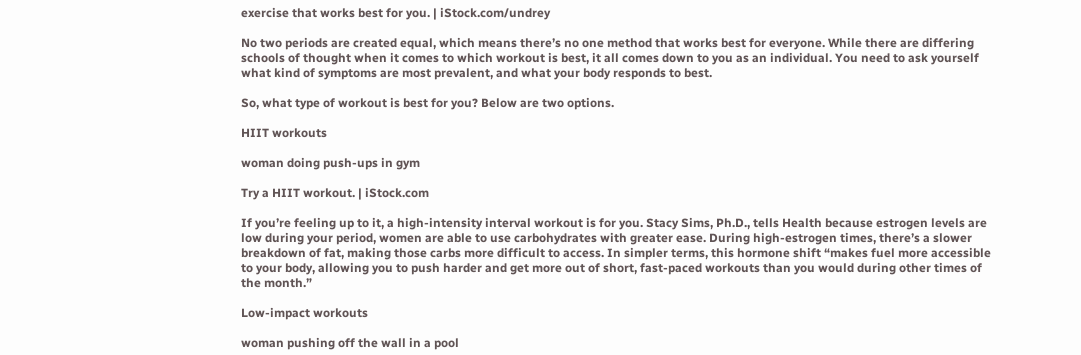exercise that works best for you. | iStock.com/undrey

No two periods are created equal, which means there’s no one method that works best for everyone. While there are differing schools of thought when it comes to which workout is best, it all comes down to you as an individual. You need to ask yourself what kind of symptoms are most prevalent, and what your body responds to best.

So, what type of workout is best for you? Below are two options.

HIIT workouts

woman doing push-ups in gym

Try a HIIT workout. | iStock.com

If you’re feeling up to it, a high-intensity interval workout is for you. Stacy Sims, Ph.D., tells Health because estrogen levels are low during your period, women are able to use carbohydrates with greater ease. During high-estrogen times, there’s a slower breakdown of fat, making those carbs more difficult to access. In simpler terms, this hormone shift “makes fuel more accessible to your body, allowing you to push harder and get more out of short, fast-paced workouts than you would during other times of the month.”

Low-impact workouts

woman pushing off the wall in a pool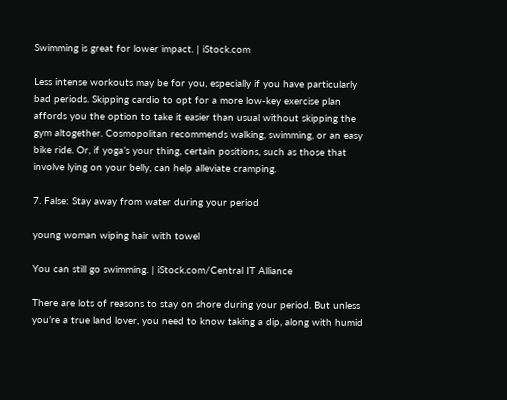Swimming is great for lower impact. | iStock.com

Less intense workouts may be for you, especially if you have particularly bad periods. Skipping cardio to opt for a more low-key exercise plan affords you the option to take it easier than usual without skipping the gym altogether. Cosmopolitan recommends walking, swimming, or an easy bike ride. Or, if yoga’s your thing, certain positions, such as those that involve lying on your belly, can help alleviate cramping.

7. False: Stay away from water during your period

young woman wiping hair with towel

You can still go swimming. | iStock.com/Central IT Alliance

There are lots of reasons to stay on shore during your period. But unless you’re a true land lover, you need to know taking a dip, along with humid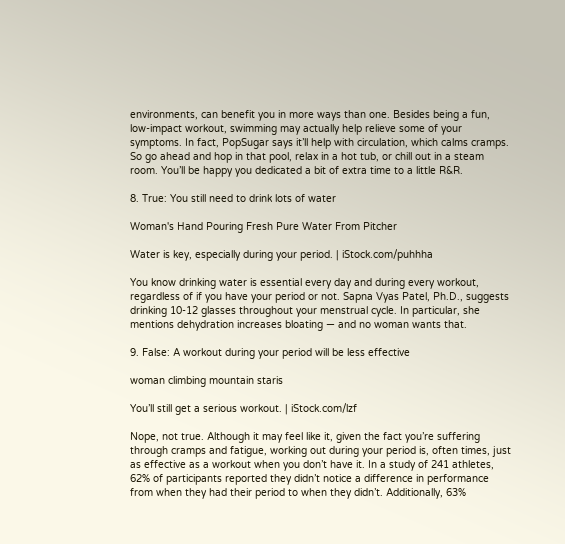environments, can benefit you in more ways than one. Besides being a fun, low-impact workout, swimming may actually help relieve some of your symptoms. In fact, PopSugar says it’ll help with circulation, which calms cramps. So go ahead and hop in that pool, relax in a hot tub, or chill out in a steam room. You’ll be happy you dedicated a bit of extra time to a little R&R.

8. True: You still need to drink lots of water

Woman's Hand Pouring Fresh Pure Water From Pitcher

Water is key, especially during your period. | iStock.com/puhhha

You know drinking water is essential every day and during every workout, regardless of if you have your period or not. Sapna Vyas Patel, Ph.D., suggests drinking 10-12 glasses throughout your menstrual cycle. In particular, she mentions dehydration increases bloating — and no woman wants that.

9. False: A workout during your period will be less effective

woman climbing mountain staris

You’ll still get a serious workout. | iStock.com/lzf

Nope, not true. Although it may feel like it, given the fact you’re suffering through cramps and fatigue, working out during your period is, often times, just as effective as a workout when you don’t have it. In a study of 241 athletes, 62% of participants reported they didn’t notice a difference in performance from when they had their period to when they didn’t. Additionally, 63%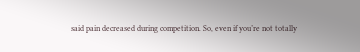said pain decreased during competition. So, even if you’re not totally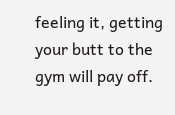feeling it, getting your butt to the gym will pay off.